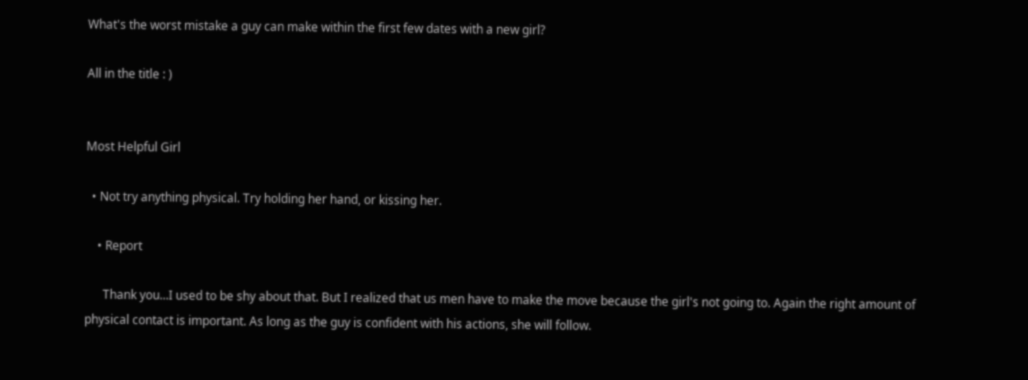What's the worst mistake a guy can make within the first few dates with a new girl?

All in the title : )


Most Helpful Girl

  • Not try anything physical. Try holding her hand, or kissing her.

    • Report

      Thank you...I used to be shy about that. But I realized that us men have to make the move because the girl's not going to. Again the right amount of physical contact is important. As long as the guy is confident with his actions, she will follow.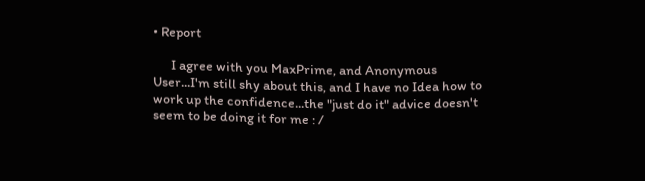• Report

      I agree with you MaxPrime, and Anonymous User...I'm still shy about this, and I have no Idea how to work up the confidence...the "just do it" advice doesn't seem to be doing it for me : /